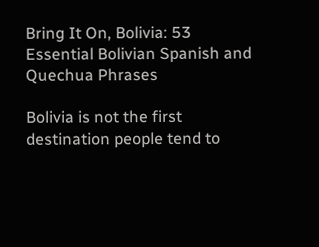Bring It On, Bolivia: 53 Essential Bolivian Spanish and Quechua Phrases

Bolivia is not the first destination people tend to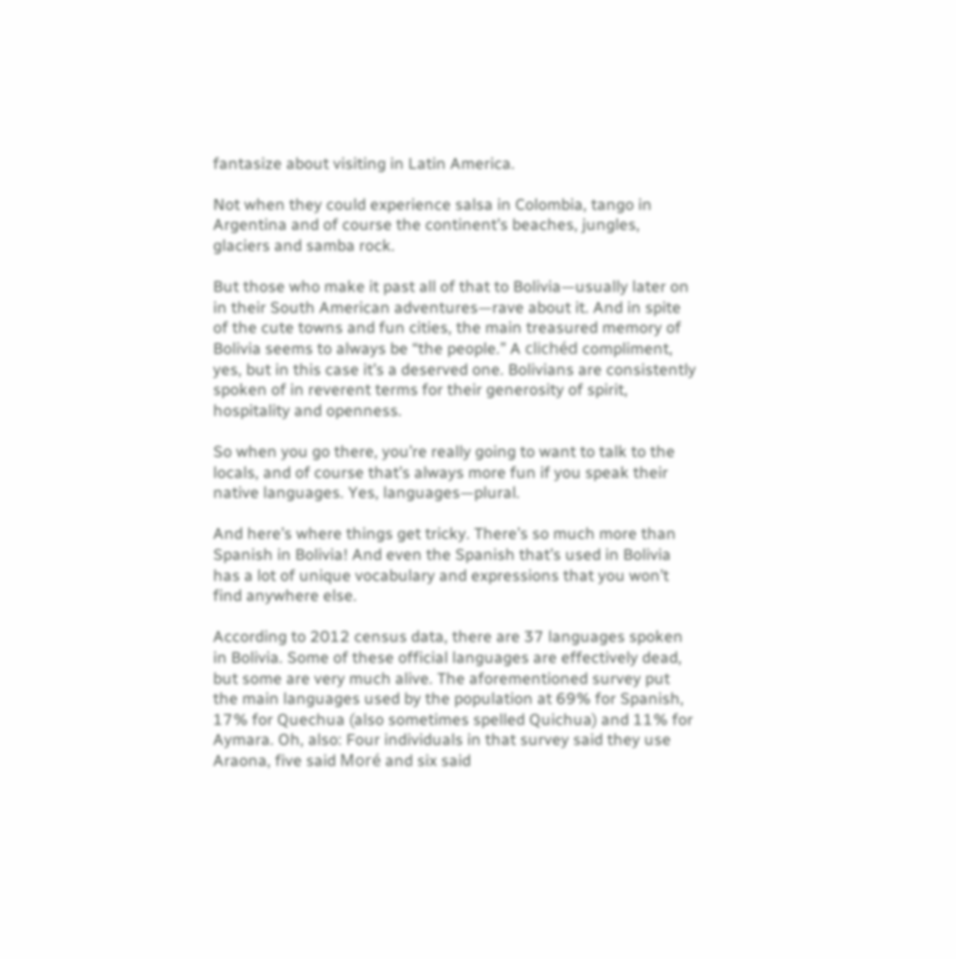fantasize about visiting in Latin America.

Not when they could experience salsa in Colombia, tango in Argentina and of course the continent’s beaches, jungles, glaciers and samba rock.

But those who make it past all of that to Bolivia—usually later on in their South American adventures—rave about it. And in spite of the cute towns and fun cities, the main treasured memory of Bolivia seems to always be “the people.” A clichéd compliment, yes, but in this case it’s a deserved one. Bolivians are consistently spoken of in reverent terms for their generosity of spirit, hospitality and openness.

So when you go there, you’re really going to want to talk to the locals, and of course that’s always more fun if you speak their native languages. Yes, languages—plural.

And here’s where things get tricky. There’s so much more than Spanish in Bolivia! And even the Spanish that’s used in Bolivia has a lot of unique vocabulary and expressions that you won’t find anywhere else.

According to 2012 census data, there are 37 languages spoken in Bolivia. Some of these official languages are effectively dead, but some are very much alive. The aforementioned survey put the main languages used by the population at 69% for Spanish, 17% for Quechua (also sometimes spelled Quichua) and 11% for Aymara. Oh, also: Four individuals in that survey said they use Araona, five said Moré and six said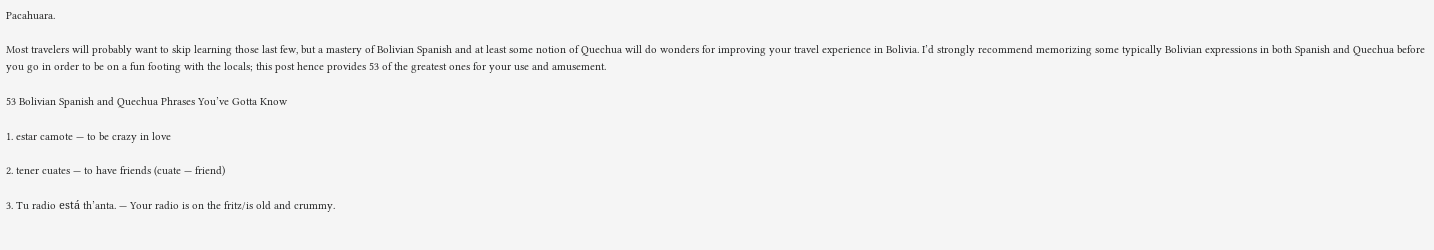Pacahuara.

Most travelers will probably want to skip learning those last few, but a mastery of Bolivian Spanish and at least some notion of Quechua will do wonders for improving your travel experience in Bolivia. I’d strongly recommend memorizing some typically Bolivian expressions in both Spanish and Quechua before you go in order to be on a fun footing with the locals; this post hence provides 53 of the greatest ones for your use and amusement.

53 Bolivian Spanish and Quechua Phrases You’ve Gotta Know

1. estar camote — to be crazy in love

2. tener cuates — to have friends (cuate — friend)

3. Tu radio está th’anta. — Your radio is on the fritz/is old and crummy.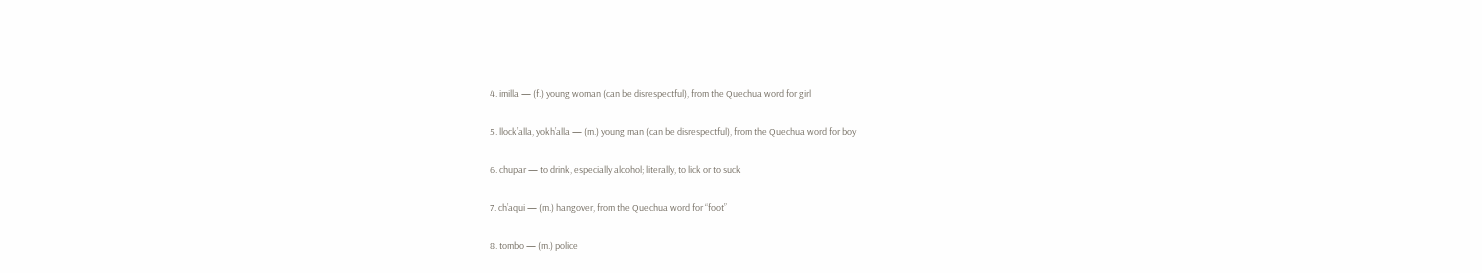4. imilla — (f.) young woman (can be disrespectful), from the Quechua word for girl

5. llock’alla, yokh’alla — (m.) young man (can be disrespectful), from the Quechua word for boy

6. chupar — to drink, especially alcohol; literally, to lick or to suck

7. ch’aqui — (m.) hangover, from the Quechua word for “foot”

8. tombo — (m.) police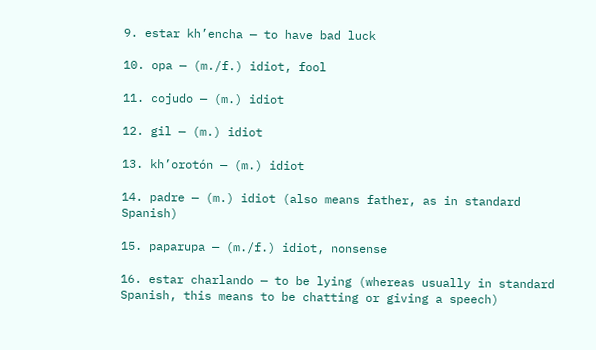9. estar kh’encha — to have bad luck

10. opa — (m./f.) idiot, fool

11. cojudo — (m.) idiot

12. gil — (m.) idiot

13. kh’orotón — (m.) idiot

14. padre — (m.) idiot (also means father, as in standard Spanish)

15. paparupa — (m./f.) idiot, nonsense

16. estar charlando — to be lying (whereas usually in standard Spanish, this means to be chatting or giving a speech)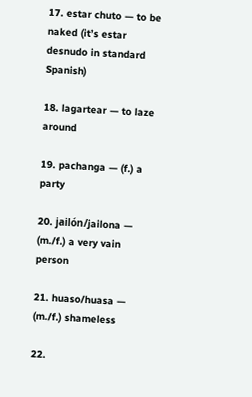17. estar chuto — to be naked (it’s estar desnudo in standard Spanish)

18. lagartear — to laze around

19. pachanga — (f.) a party

20. jailón/jailona — (m./f.) a very vain person

21. huaso/huasa — (m./f.) shameless

22.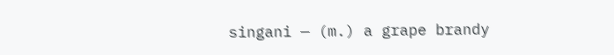singani — (m.) a grape brandy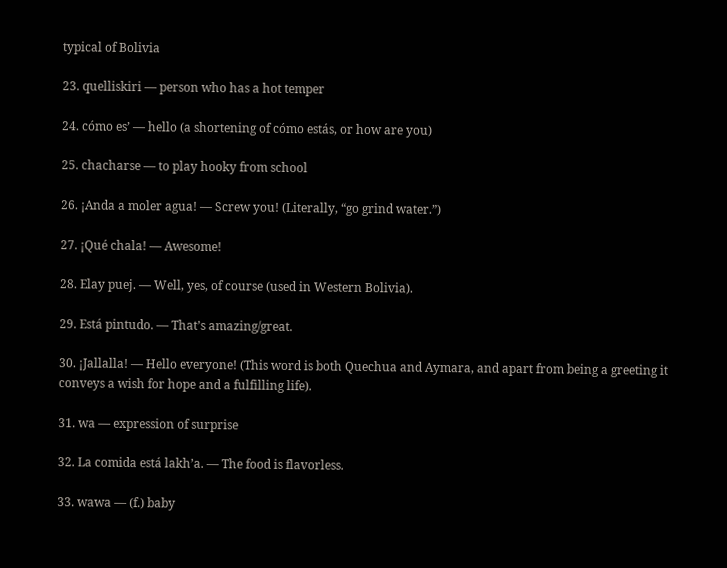typical of Bolivia

23. quelliskiri — person who has a hot temper

24. cómo es’ — hello (a shortening of cómo estás, or how are you)

25. chacharse — to play hooky from school

26. ¡Anda a moler agua! — Screw you! (Literally, “go grind water.”)

27. ¡Qué chala! — Awesome!

28. Elay puej. — Well, yes, of course (used in Western Bolivia).

29. Está pintudo. — That’s amazing/great.

30. ¡Jallalla! — Hello everyone! (This word is both Quechua and Aymara, and apart from being a greeting it conveys a wish for hope and a fulfilling life).

31. wa — expression of surprise

32. La comida está lakh’a. — The food is flavorless.

33. wawa — (f.) baby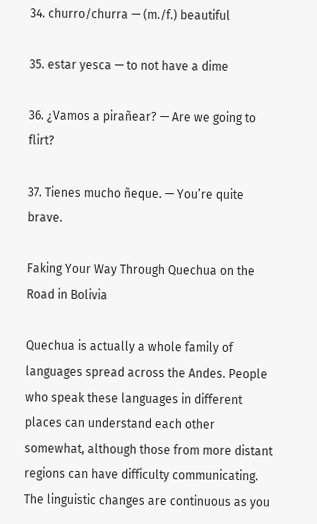34. churro/churra — (m./f.) beautiful

35. estar yesca — to not have a dime

36. ¿Vamos a pirañear? — Are we going to flirt?

37. Tienes mucho ñeque. — You’re quite brave.

Faking Your Way Through Quechua on the Road in Bolivia

Quechua is actually a whole family of languages spread across the Andes. People who speak these languages in different places can understand each other somewhat, although those from more distant regions can have difficulty communicating. The linguistic changes are continuous as you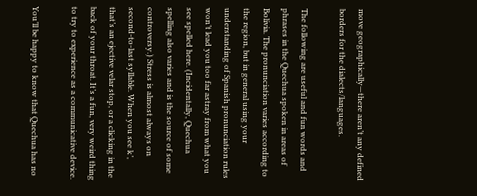move geographically—there aren’t any defined borders for the dialects/languages.

The following are useful and fun words and phrases in the Quechua spoken in areas of Bolivia. The pronunciation varies according to the region, but in general using your understanding of Spanish pronunciation rules won’t lead you too far astray from what you see spelled here. (Incidentally, Quechua spelling also varies and is the source of some controversy.) Stress is almost always on second-to-last syllable. When you see k’, that’s an ejective velar stop, or a clicking in the back of your throat. It’s a fun, very weird thing to try to experience as a communicative device.

You’ll be happy to know that Quechua has no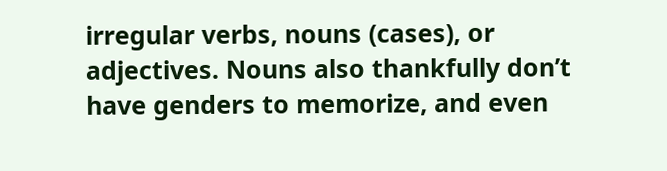irregular verbs, nouns (cases), or adjectives. Nouns also thankfully don’t have genders to memorize, and even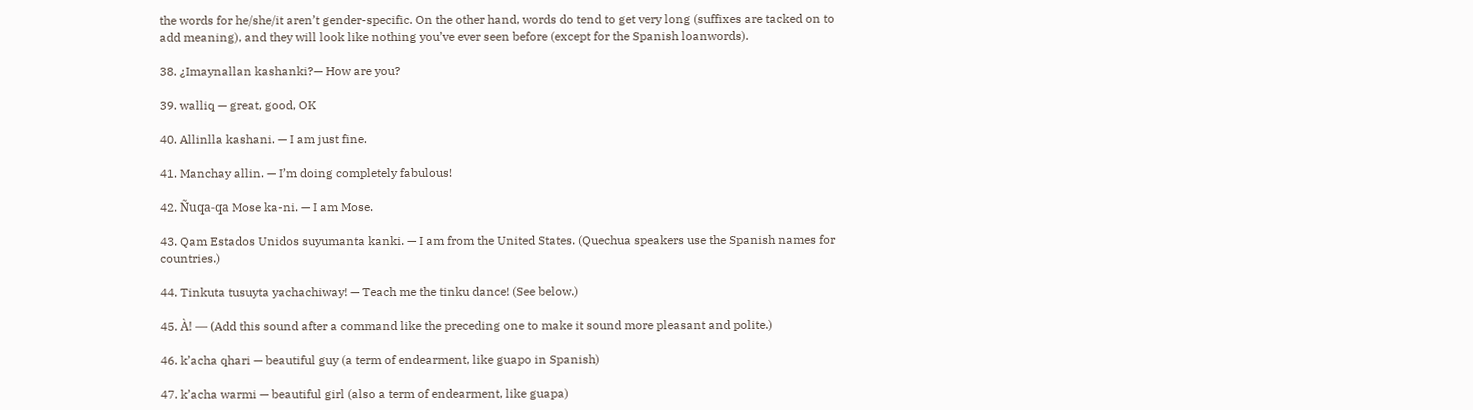the words for he/she/it aren’t gender-specific. On the other hand, words do tend to get very long (suffixes are tacked on to add meaning), and they will look like nothing you’ve ever seen before (except for the Spanish loanwords).

38. ¿Imaynallan kashanki?— How are you?

39. walliq — great, good, OK

40. Allinlla kashani. — I am just fine.

41. Manchay allin. — I’m doing completely fabulous!

42. Ñuqa-qa Mose ka-ni. — I am Mose.

43. Qam Estados Unidos suyumanta kanki. — I am from the United States. (Quechua speakers use the Spanish names for countries.)

44. Tinkuta tusuyta yachachiway! — Teach me the tinku dance! (See below.)

45. À! — (Add this sound after a command like the preceding one to make it sound more pleasant and polite.)

46. k’acha qhari — beautiful guy (a term of endearment, like guapo in Spanish)

47. k’acha warmi — beautiful girl (also a term of endearment, like guapa)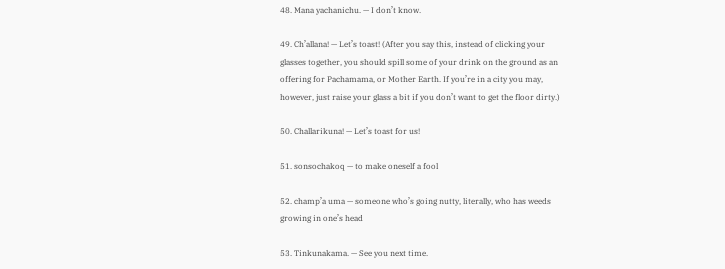48. Mana yachanichu. — I don’t know.

49. Ch’allana! — Let’s toast! (After you say this, instead of clicking your glasses together, you should spill some of your drink on the ground as an offering for Pachamama, or Mother Earth. If you’re in a city you may, however, just raise your glass a bit if you don’t want to get the floor dirty.)

50. Challarikuna! — Let’s toast for us!

51. sonsochakoq — to make oneself a fool

52. champ’a uma — someone who’s going nutty, literally, who has weeds growing in one’s head

53. Tinkunakama. — See you next time.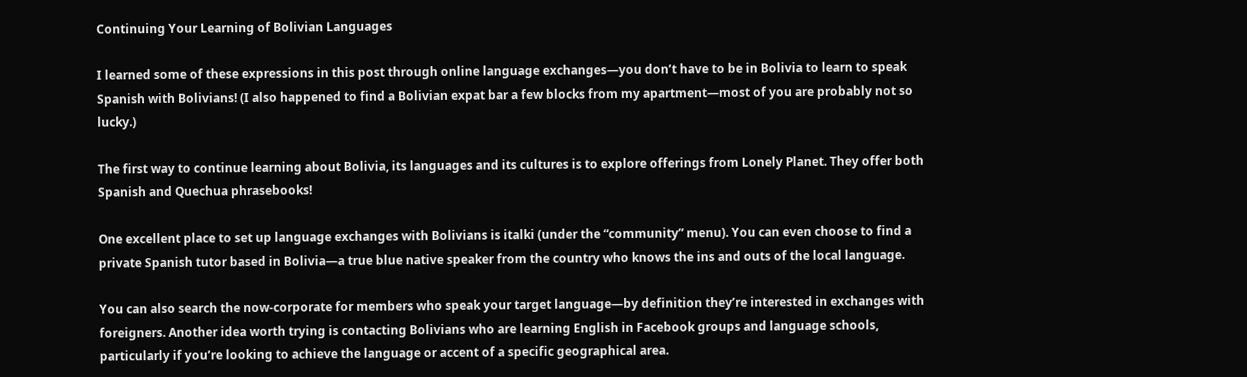Continuing Your Learning of Bolivian Languages

I learned some of these expressions in this post through online language exchanges—you don’t have to be in Bolivia to learn to speak Spanish with Bolivians! (I also happened to find a Bolivian expat bar a few blocks from my apartment—most of you are probably not so lucky.)

The first way to continue learning about Bolivia, its languages and its cultures is to explore offerings from Lonely Planet. They offer both Spanish and Quechua phrasebooks!

One excellent place to set up language exchanges with Bolivians is italki (under the “community” menu). You can even choose to find a private Spanish tutor based in Bolivia—a true blue native speaker from the country who knows the ins and outs of the local language.

You can also search the now-corporate for members who speak your target language—by definition they’re interested in exchanges with foreigners. Another idea worth trying is contacting Bolivians who are learning English in Facebook groups and language schools, particularly if you’re looking to achieve the language or accent of a specific geographical area.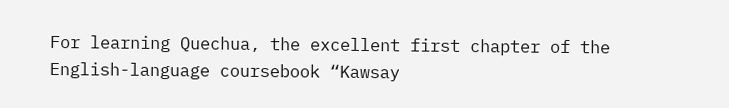For learning Quechua, the excellent first chapter of the English-language coursebook “Kawsay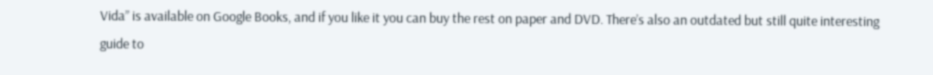Vida” is available on Google Books, and if you like it you can buy the rest on paper and DVD. There’s also an outdated but still quite interesting guide to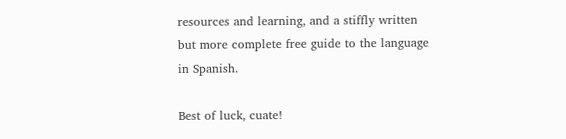resources and learning, and a stiffly written but more complete free guide to the language in Spanish.

Best of luck, cuate!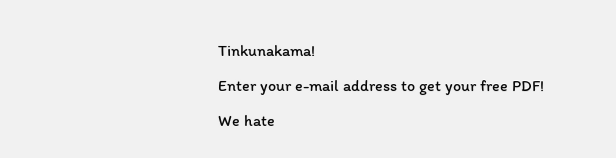Tinkunakama!

Enter your e-mail address to get your free PDF!

We hate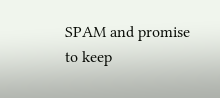SPAM and promise to keep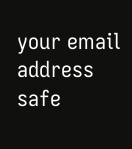your email address safe